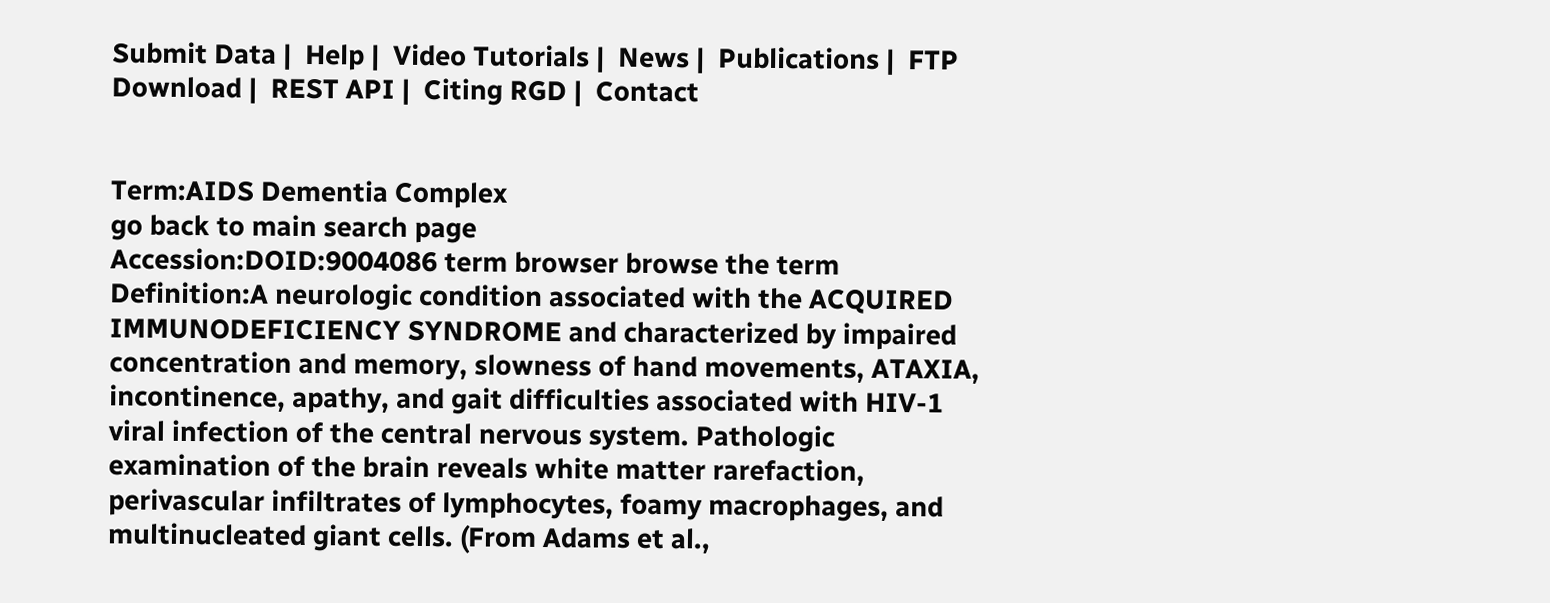Submit Data |  Help |  Video Tutorials |  News |  Publications |  FTP Download |  REST API |  Citing RGD |  Contact


Term:AIDS Dementia Complex
go back to main search page
Accession:DOID:9004086 term browser browse the term
Definition:A neurologic condition associated with the ACQUIRED IMMUNODEFICIENCY SYNDROME and characterized by impaired concentration and memory, slowness of hand movements, ATAXIA, incontinence, apathy, and gait difficulties associated with HIV-1 viral infection of the central nervous system. Pathologic examination of the brain reveals white matter rarefaction, perivascular infiltrates of lymphocytes, foamy macrophages, and multinucleated giant cells. (From Adams et al.,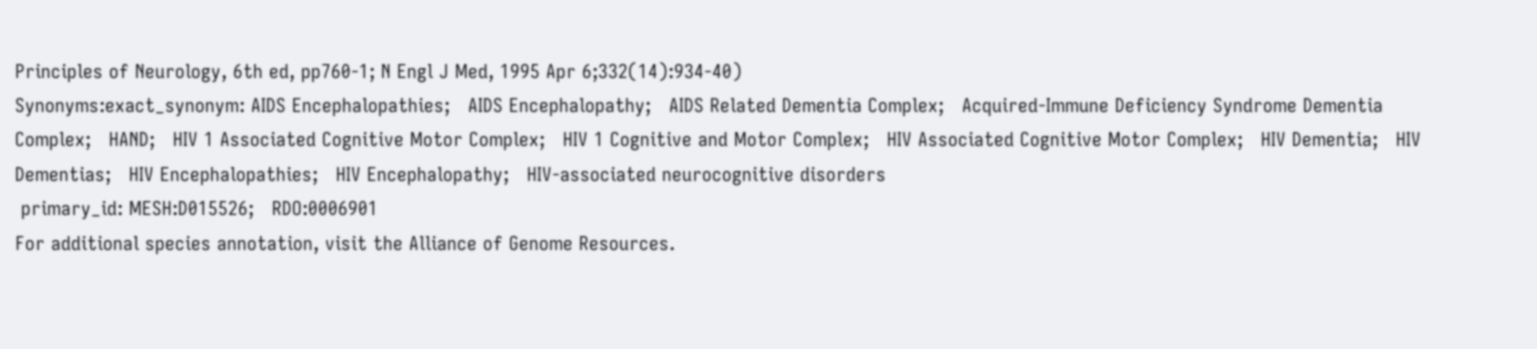Principles of Neurology, 6th ed, pp760-1; N Engl J Med, 1995 Apr 6;332(14):934-40)
Synonyms:exact_synonym: AIDS Encephalopathies;   AIDS Encephalopathy;   AIDS Related Dementia Complex;   Acquired-Immune Deficiency Syndrome Dementia Complex;   HAND;   HIV 1 Associated Cognitive Motor Complex;   HIV 1 Cognitive and Motor Complex;   HIV Associated Cognitive Motor Complex;   HIV Dementia;   HIV Dementias;   HIV Encephalopathies;   HIV Encephalopathy;   HIV-associated neurocognitive disorders
 primary_id: MESH:D015526;   RDO:0006901
For additional species annotation, visit the Alliance of Genome Resources.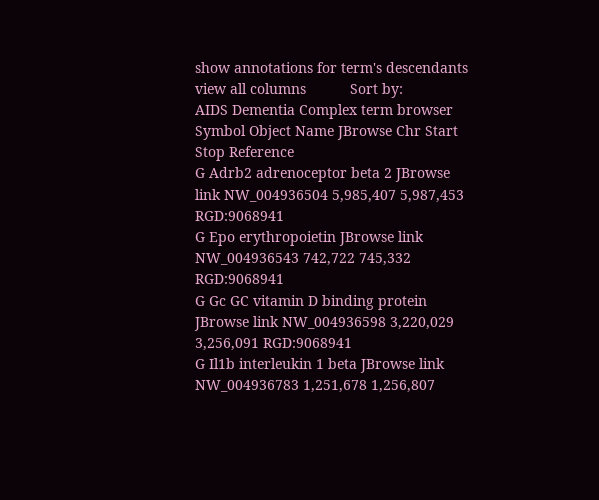show annotations for term's descendants       view all columns           Sort by:
AIDS Dementia Complex term browser
Symbol Object Name JBrowse Chr Start Stop Reference
G Adrb2 adrenoceptor beta 2 JBrowse link NW_004936504 5,985,407 5,987,453 RGD:9068941
G Epo erythropoietin JBrowse link NW_004936543 742,722 745,332 RGD:9068941
G Gc GC vitamin D binding protein JBrowse link NW_004936598 3,220,029 3,256,091 RGD:9068941
G Il1b interleukin 1 beta JBrowse link NW_004936783 1,251,678 1,256,807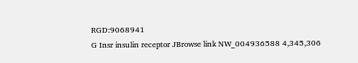RGD:9068941
G Insr insulin receptor JBrowse link NW_004936588 4,345,306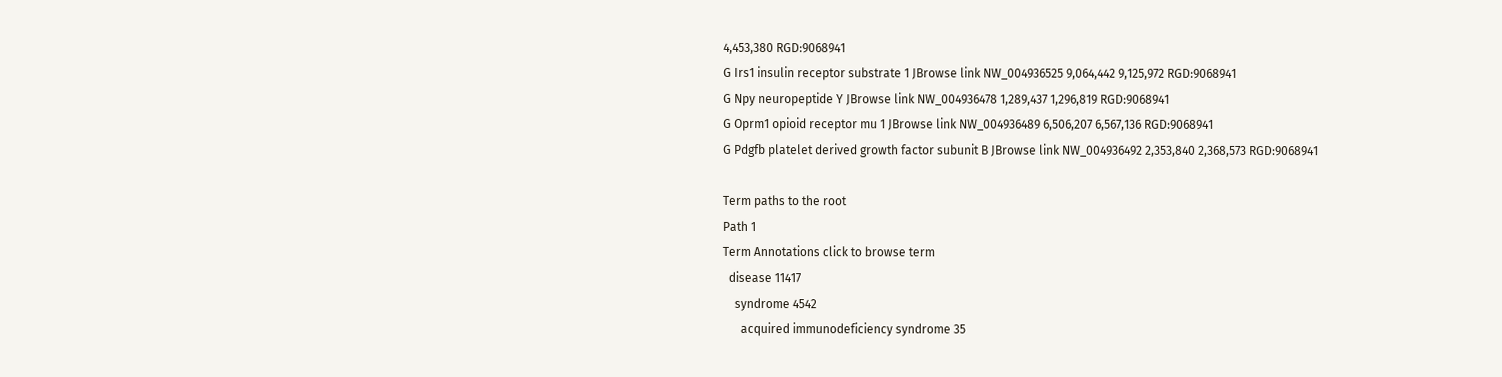4,453,380 RGD:9068941
G Irs1 insulin receptor substrate 1 JBrowse link NW_004936525 9,064,442 9,125,972 RGD:9068941
G Npy neuropeptide Y JBrowse link NW_004936478 1,289,437 1,296,819 RGD:9068941
G Oprm1 opioid receptor mu 1 JBrowse link NW_004936489 6,506,207 6,567,136 RGD:9068941
G Pdgfb platelet derived growth factor subunit B JBrowse link NW_004936492 2,353,840 2,368,573 RGD:9068941

Term paths to the root
Path 1
Term Annotations click to browse term
  disease 11417
    syndrome 4542
      acquired immunodeficiency syndrome 35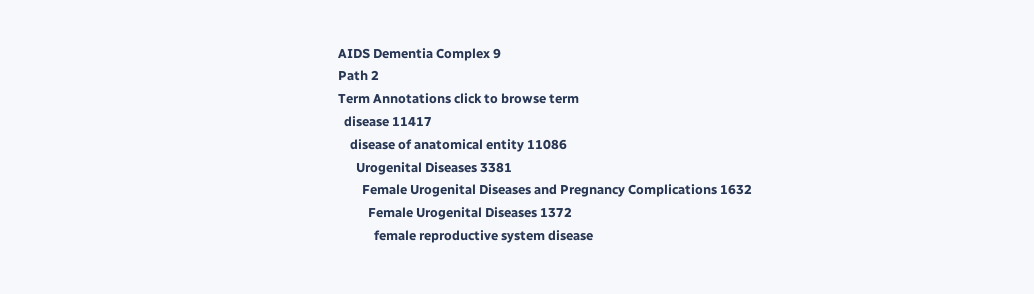AIDS Dementia Complex 9
Path 2
Term Annotations click to browse term
  disease 11417
    disease of anatomical entity 11086
      Urogenital Diseases 3381
        Female Urogenital Diseases and Pregnancy Complications 1632
          Female Urogenital Diseases 1372
            female reproductive system disease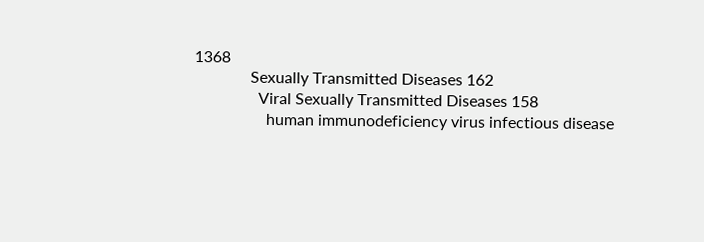1368
              Sexually Transmitted Diseases 162
                Viral Sexually Transmitted Diseases 158
                  human immunodeficiency virus infectious disease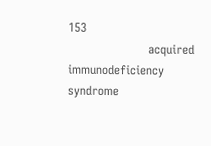153
                    acquired immunodeficiency syndrome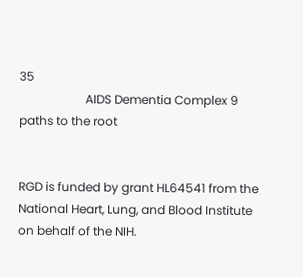35
                      AIDS Dementia Complex 9
paths to the root


RGD is funded by grant HL64541 from the National Heart, Lung, and Blood Institute on behalf of the NIH.